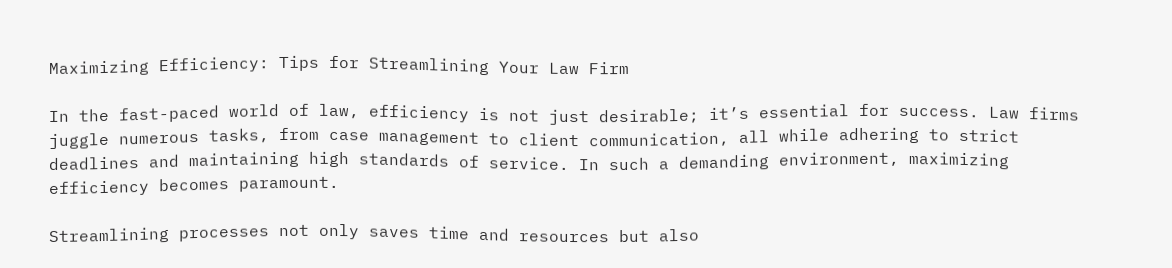Maximizing Efficiency: Tips for Streamlining Your Law Firm

In the fast-paced world of law, efficiency is not just desirable; it’s essential for success. Law firms juggle numerous tasks, from case management to client communication, all while adhering to strict deadlines and maintaining high standards of service. In such a demanding environment, maximizing efficiency becomes paramount.

Streamlining processes not only saves time and resources but also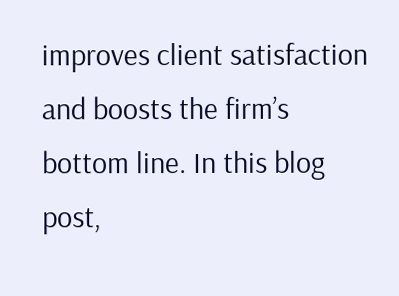improves client satisfaction and boosts the firm’s bottom line. In this blog post,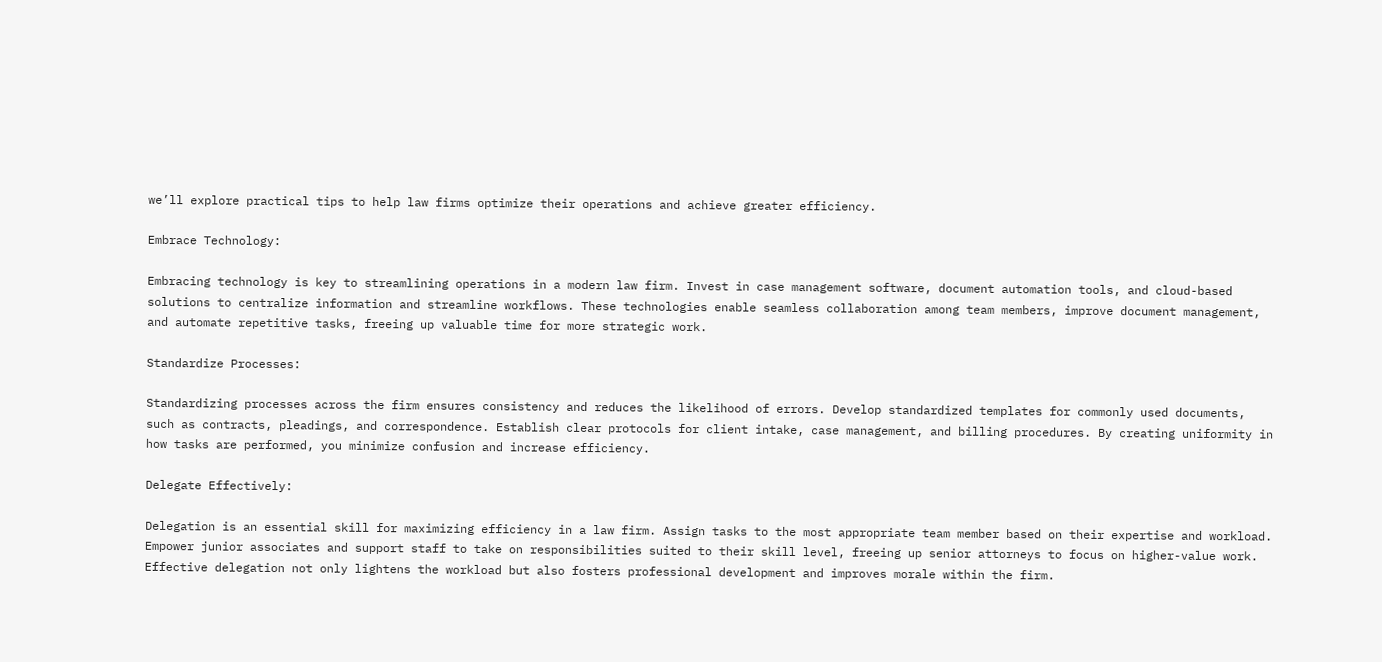we’ll explore practical tips to help law firms optimize their operations and achieve greater efficiency.

Embrace Technology:

Embracing technology is key to streamlining operations in a modern law firm. Invest in case management software, document automation tools, and cloud-based solutions to centralize information and streamline workflows. These technologies enable seamless collaboration among team members, improve document management, and automate repetitive tasks, freeing up valuable time for more strategic work.

Standardize Processes:

Standardizing processes across the firm ensures consistency and reduces the likelihood of errors. Develop standardized templates for commonly used documents, such as contracts, pleadings, and correspondence. Establish clear protocols for client intake, case management, and billing procedures. By creating uniformity in how tasks are performed, you minimize confusion and increase efficiency.

Delegate Effectively:

Delegation is an essential skill for maximizing efficiency in a law firm. Assign tasks to the most appropriate team member based on their expertise and workload. Empower junior associates and support staff to take on responsibilities suited to their skill level, freeing up senior attorneys to focus on higher-value work. Effective delegation not only lightens the workload but also fosters professional development and improves morale within the firm.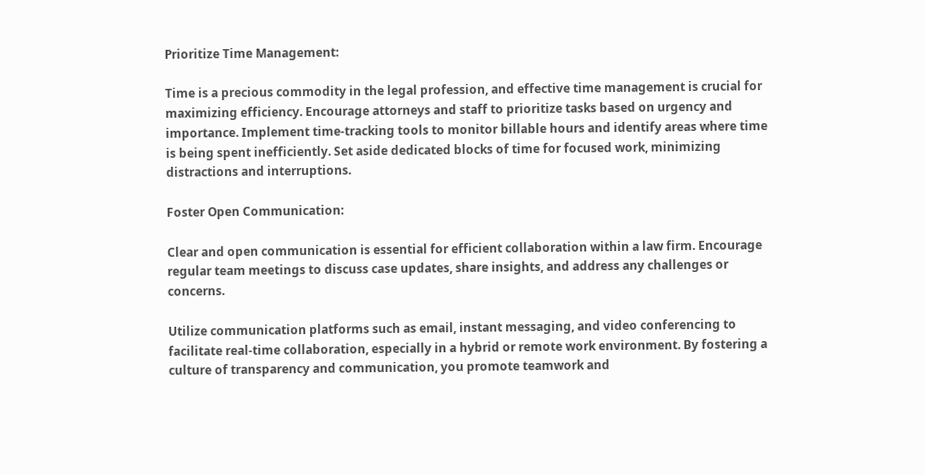Prioritize Time Management:

Time is a precious commodity in the legal profession, and effective time management is crucial for maximizing efficiency. Encourage attorneys and staff to prioritize tasks based on urgency and importance. Implement time-tracking tools to monitor billable hours and identify areas where time is being spent inefficiently. Set aside dedicated blocks of time for focused work, minimizing distractions and interruptions.

Foster Open Communication:

Clear and open communication is essential for efficient collaboration within a law firm. Encourage regular team meetings to discuss case updates, share insights, and address any challenges or concerns.

Utilize communication platforms such as email, instant messaging, and video conferencing to facilitate real-time collaboration, especially in a hybrid or remote work environment. By fostering a culture of transparency and communication, you promote teamwork and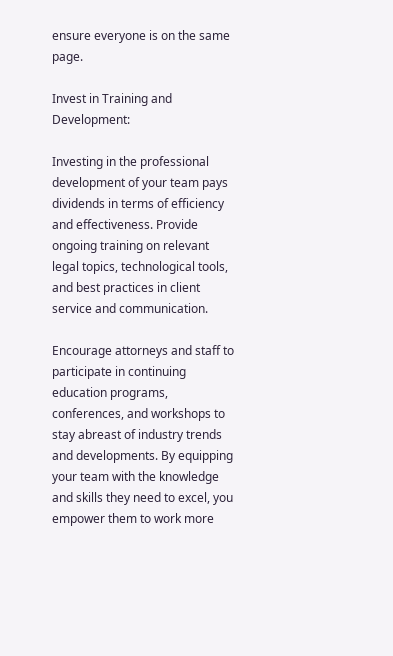ensure everyone is on the same page.

Invest in Training and Development:

Investing in the professional development of your team pays dividends in terms of efficiency and effectiveness. Provide ongoing training on relevant legal topics, technological tools, and best practices in client service and communication.

Encourage attorneys and staff to participate in continuing education programs, conferences, and workshops to stay abreast of industry trends and developments. By equipping your team with the knowledge and skills they need to excel, you empower them to work more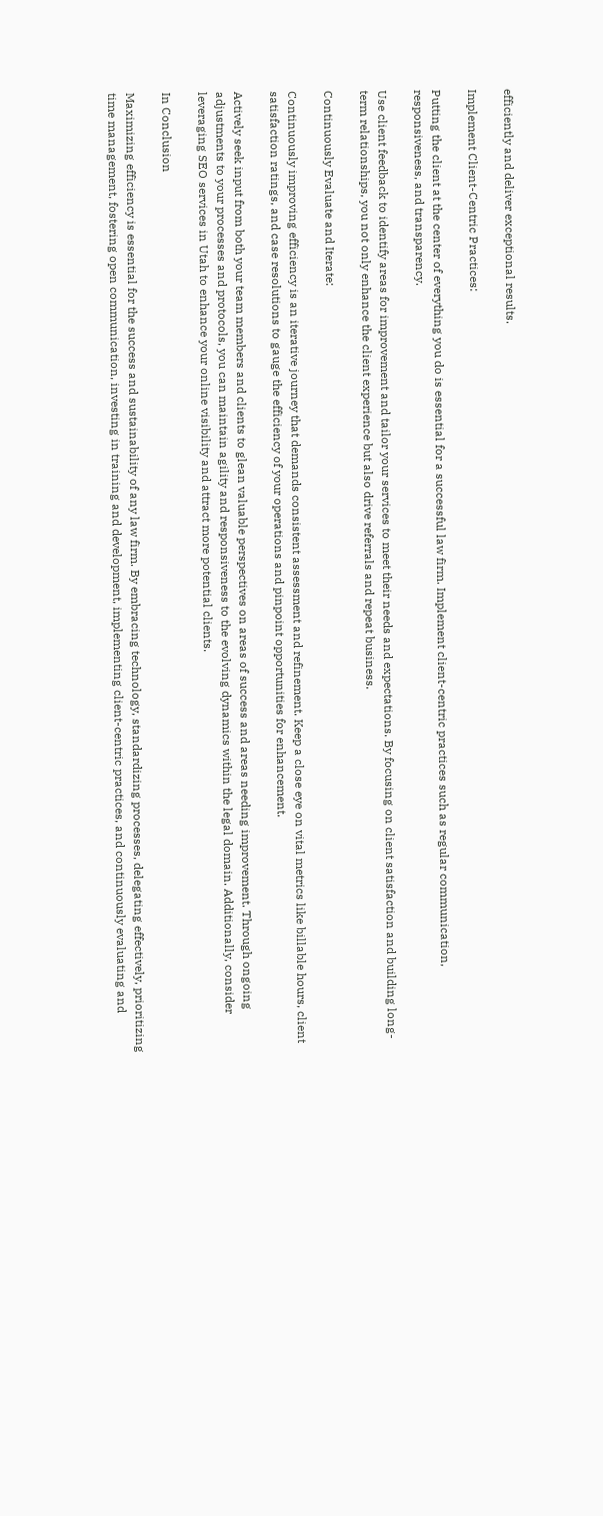efficiently and deliver exceptional results.

Implement Client-Centric Practices:

Putting the client at the center of everything you do is essential for a successful law firm. Implement client-centric practices such as regular communication, responsiveness, and transparency.

Use client feedback to identify areas for improvement and tailor your services to meet their needs and expectations. By focusing on client satisfaction and building long-term relationships, you not only enhance the client experience but also drive referrals and repeat business.

Continuously Evaluate and Iterate:

Continuously improving efficiency is an iterative journey that demands consistent assessment and refinement. Keep a close eye on vital metrics like billable hours, client satisfaction ratings, and case resolutions to gauge the efficiency of your operations and pinpoint opportunities for enhancement.

Actively seek input from both your team members and clients to glean valuable perspectives on areas of success and areas needing improvement. Through ongoing adjustments to your processes and protocols, you can maintain agility and responsiveness to the evolving dynamics within the legal domain. Additionally, consider leveraging SEO services in Utah to enhance your online visibility and attract more potential clients.

In Conclusion

Maximizing efficiency is essential for the success and sustainability of any law firm. By embracing technology, standardizing processes, delegating effectively, prioritizing time management, fostering open communication, investing in training and development, implementing client-centric practices, and continuously evaluating and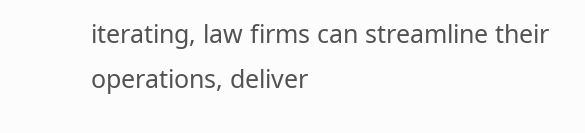iterating, law firms can streamline their operations, deliver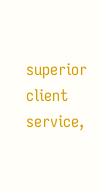superior client service,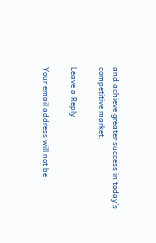and achieve greater success in today’s competitive market.

Leave a Reply

Your email address will not be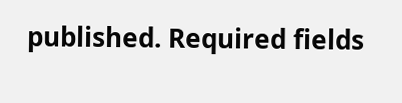published. Required fields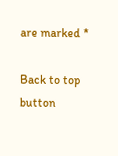are marked *

Back to top button